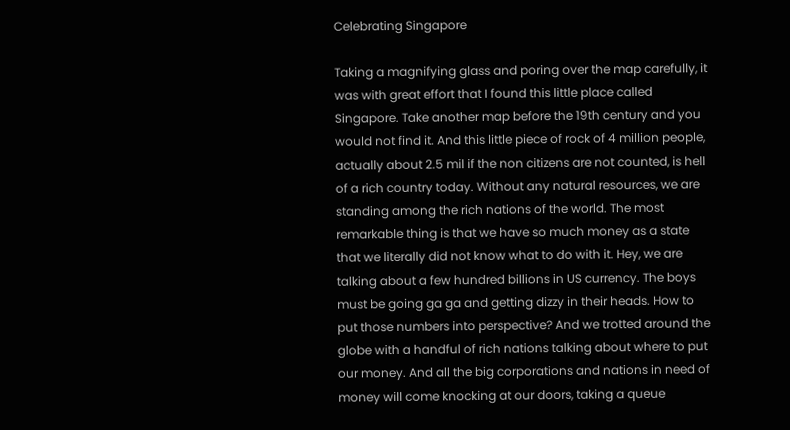Celebrating Singapore

Taking a magnifying glass and poring over the map carefully, it was with great effort that I found this little place called Singapore. Take another map before the 19th century and you would not find it. And this little piece of rock of 4 million people, actually about 2.5 mil if the non citizens are not counted, is hell of a rich country today. Without any natural resources, we are standing among the rich nations of the world. The most remarkable thing is that we have so much money as a state that we literally did not know what to do with it. Hey, we are talking about a few hundred billions in US currency. The boys must be going ga ga and getting dizzy in their heads. How to put those numbers into perspective? And we trotted around the globe with a handful of rich nations talking about where to put our money. And all the big corporations and nations in need of money will come knocking at our doors, taking a queue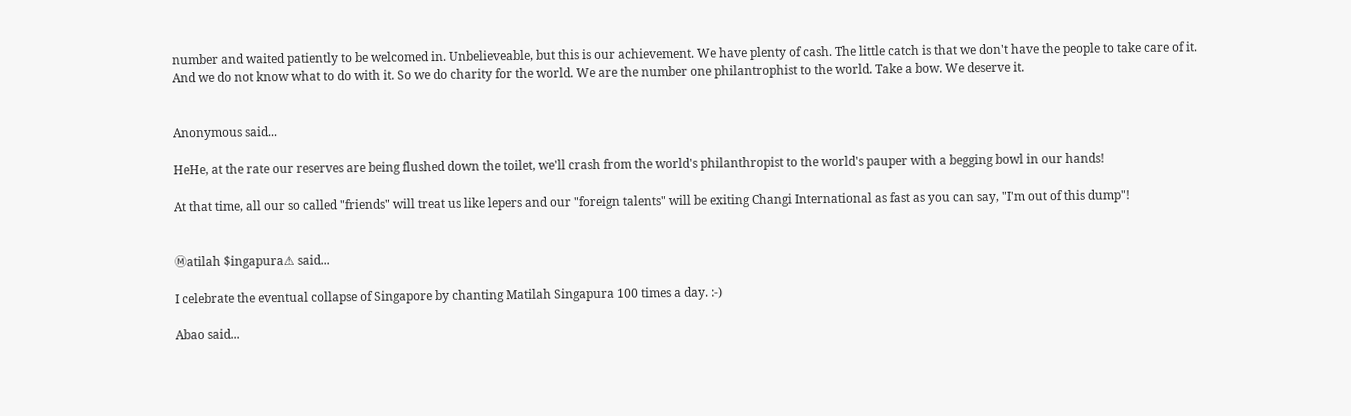number and waited patiently to be welcomed in. Unbelieveable, but this is our achievement. We have plenty of cash. The little catch is that we don't have the people to take care of it. And we do not know what to do with it. So we do charity for the world. We are the number one philantrophist to the world. Take a bow. We deserve it.


Anonymous said...

HeHe, at the rate our reserves are being flushed down the toilet, we'll crash from the world's philanthropist to the world's pauper with a begging bowl in our hands!

At that time, all our so called "friends" will treat us like lepers and our "foreign talents" will be exiting Changi International as fast as you can say, "I'm out of this dump"!


Ⓜatilah $ingapura⚠ said...

I celebrate the eventual collapse of Singapore by chanting Matilah Singapura 100 times a day. :-)

Abao said...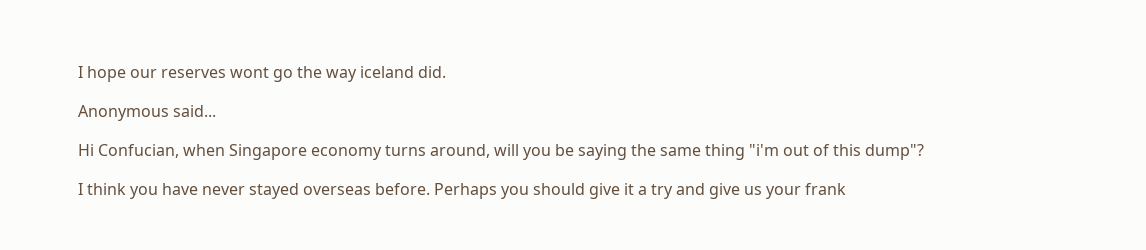I hope our reserves wont go the way iceland did.

Anonymous said...

Hi Confucian, when Singapore economy turns around, will you be saying the same thing "i'm out of this dump"?

I think you have never stayed overseas before. Perhaps you should give it a try and give us your frank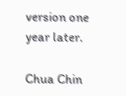version one year later.

Chua Chin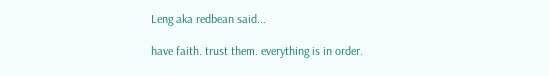Leng aka redbean said...

have faith. trust them. everything is in order.